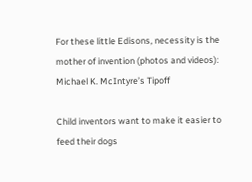For these little Edisons, necessity is the mother of invention (photos and videos): Michael K. McIntyre’s Tipoff

Child inventors want to make it easier to feed their dogs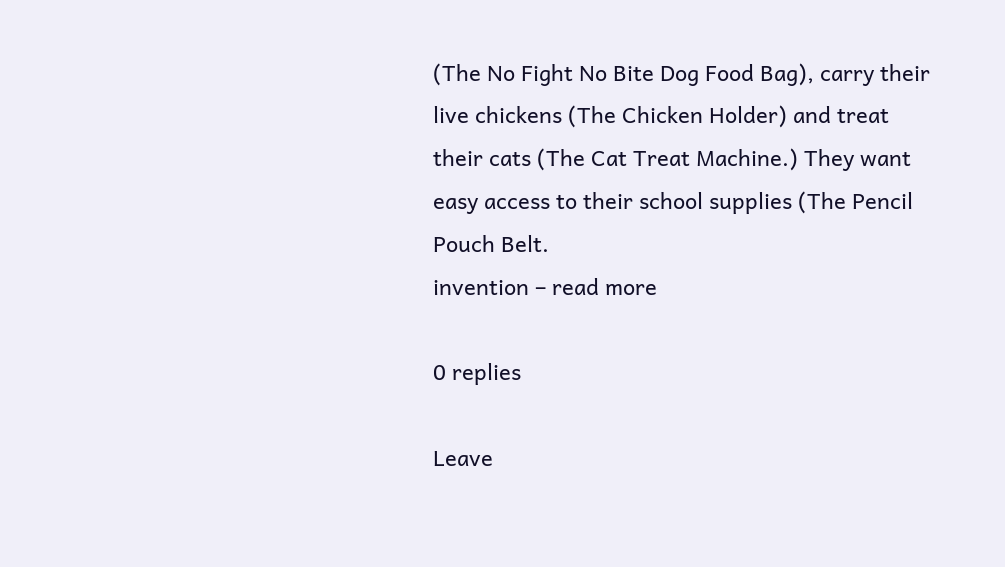(The No Fight No Bite Dog Food Bag), carry their live chickens (The Chicken Holder) and treat their cats (The Cat Treat Machine.) They want easy access to their school supplies (The Pencil Pouch Belt.
invention – read more

0 replies

Leave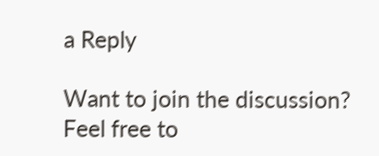a Reply

Want to join the discussion?
Feel free to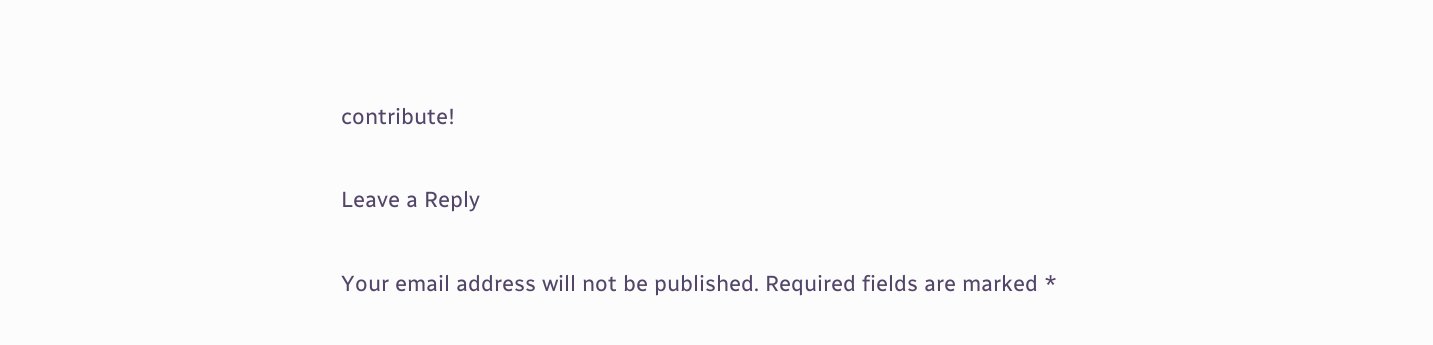contribute!

Leave a Reply

Your email address will not be published. Required fields are marked *